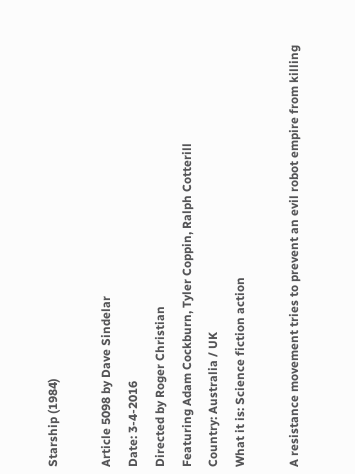Starship (1984)

Article 5098 by Dave Sindelar
Date: 3-4-2016
Directed by Roger Christian
Featuring Adam Cockburn, Tyler Coppin, Ralph Cotterill
Country: Australia / UK
What it is: Science fiction action

A resistance movement tries to prevent an evil robot empire from killing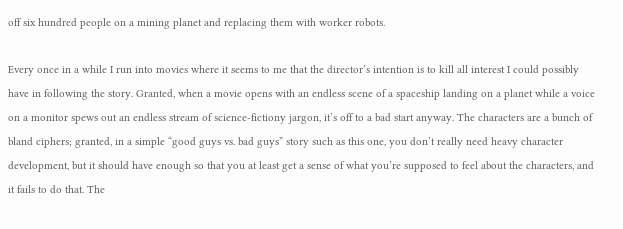off six hundred people on a mining planet and replacing them with worker robots.

Every once in a while I run into movies where it seems to me that the director’s intention is to kill all interest I could possibly have in following the story. Granted, when a movie opens with an endless scene of a spaceship landing on a planet while a voice on a monitor spews out an endless stream of science-fictiony jargon, it’s off to a bad start anyway. The characters are a bunch of bland ciphers; granted, in a simple “good guys vs. bad guys” story such as this one, you don’t really need heavy character development, but it should have enough so that you at least get a sense of what you’re supposed to feel about the characters, and it fails to do that. The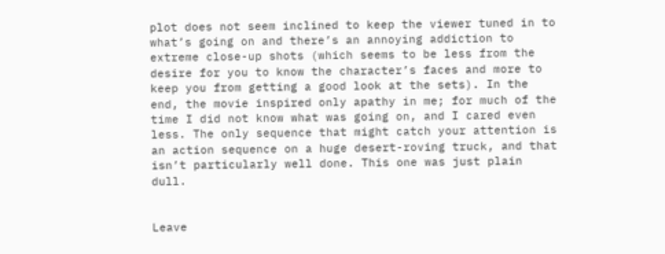plot does not seem inclined to keep the viewer tuned in to what’s going on and there’s an annoying addiction to extreme close-up shots (which seems to be less from the desire for you to know the character’s faces and more to keep you from getting a good look at the sets). In the end, the movie inspired only apathy in me; for much of the time I did not know what was going on, and I cared even less. The only sequence that might catch your attention is an action sequence on a huge desert-roving truck, and that isn’t particularly well done. This one was just plain dull.


Leave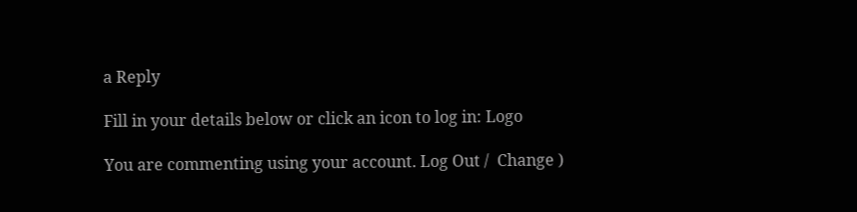a Reply

Fill in your details below or click an icon to log in: Logo

You are commenting using your account. Log Out /  Change )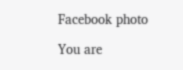Facebook photo

You are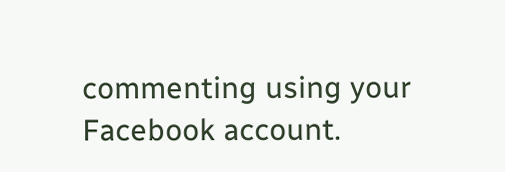commenting using your Facebook account.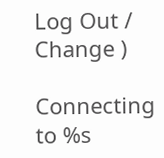Log Out /  Change )

Connecting to %s